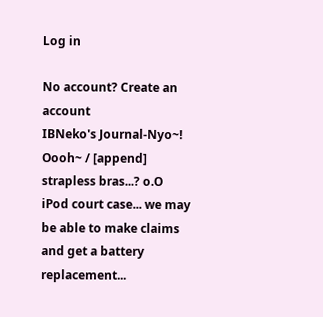Log in

No account? Create an account
IBNeko's Journal-Nyo~!
Oooh~ / [append] strapless bras...? o.O
iPod court case... we may be able to make claims and get a battery replacement...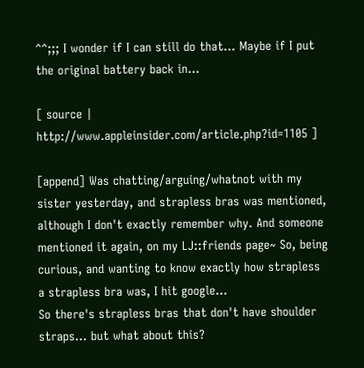^^;;; I wonder if I can still do that... Maybe if I put the original battery back in...

[ source | http://www.appleinsider.com/article.php?id=1105 ]

[append] Was chatting/arguing/whatnot with my sister yesterday, and strapless bras was mentioned, although I don't exactly remember why. And someone mentioned it again, on my LJ::friends page~ So, being curious, and wanting to know exactly how strapless a strapless bra was, I hit google...
So there's strapless bras that don't have shoulder straps... but what about this?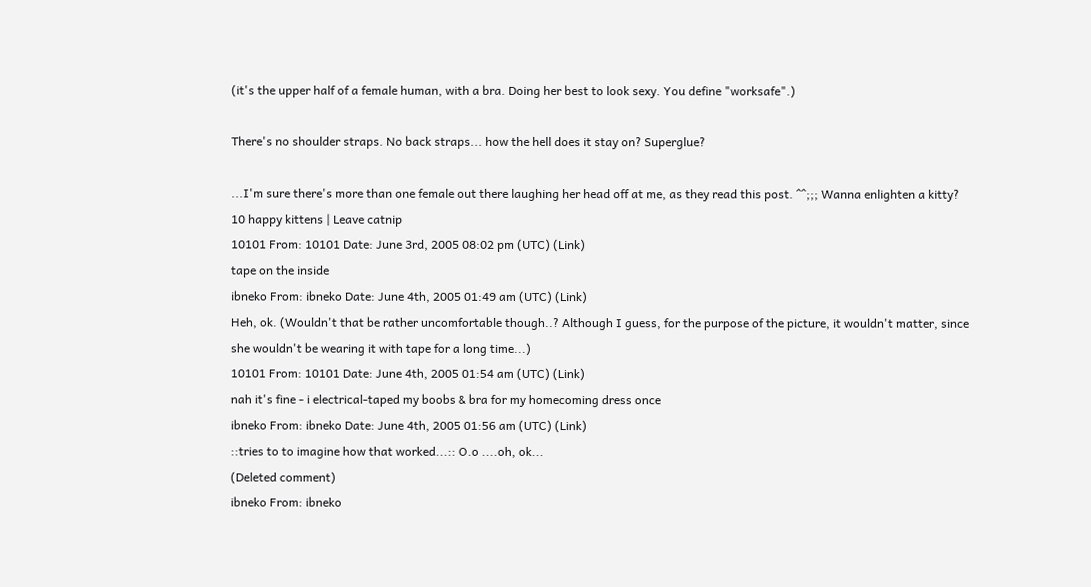(it's the upper half of a female human, with a bra. Doing her best to look sexy. You define "worksafe".)

There's no shoulder straps. No back straps... how the hell does it stay on? Superglue?

...I'm sure there's more than one female out there laughing her head off at me, as they read this post. ^^;;; Wanna enlighten a kitty?
10 happy kittens | Leave catnip
10101 From: 10101 Date: June 3rd, 2005 08:02 pm (UTC) (Link)
tape on the inside
ibneko From: ibneko Date: June 4th, 2005 01:49 am (UTC) (Link)
Heh, ok. (Wouldn't that be rather uncomfortable though..? Although I guess, for the purpose of the picture, it wouldn't matter, since she wouldn't be wearing it with tape for a long time...)
10101 From: 10101 Date: June 4th, 2005 01:54 am (UTC) (Link)
nah it's fine - i electrical-taped my boobs & bra for my homecoming dress once
ibneko From: ibneko Date: June 4th, 2005 01:56 am (UTC) (Link)
::tries to to imagine how that worked...:: O.o ....oh, ok...
(Deleted comment)
ibneko From: ibneko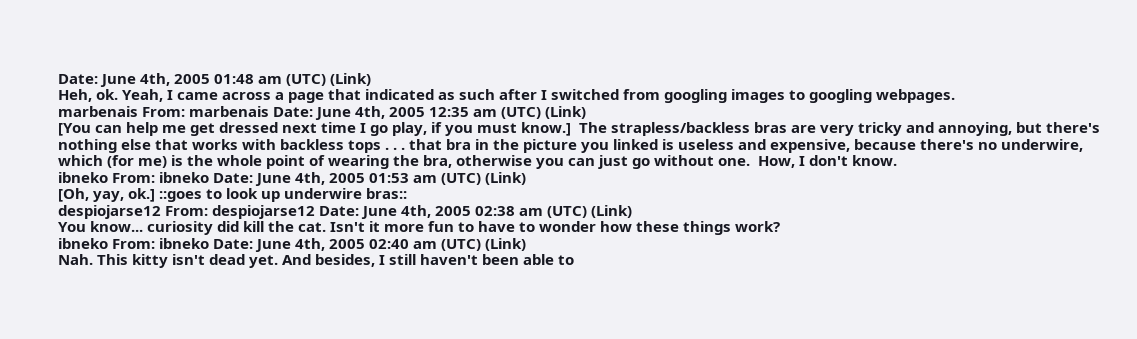Date: June 4th, 2005 01:48 am (UTC) (Link)
Heh, ok. Yeah, I came across a page that indicated as such after I switched from googling images to googling webpages.
marbenais From: marbenais Date: June 4th, 2005 12:35 am (UTC) (Link)
[You can help me get dressed next time I go play, if you must know.]  The strapless/backless bras are very tricky and annoying, but there's nothing else that works with backless tops . . . that bra in the picture you linked is useless and expensive, because there's no underwire, which (for me) is the whole point of wearing the bra, otherwise you can just go without one.  How, I don't know.
ibneko From: ibneko Date: June 4th, 2005 01:53 am (UTC) (Link)
[Oh, yay, ok.] ::goes to look up underwire bras::
despiojarse12 From: despiojarse12 Date: June 4th, 2005 02:38 am (UTC) (Link)
You know... curiosity did kill the cat. Isn't it more fun to have to wonder how these things work?
ibneko From: ibneko Date: June 4th, 2005 02:40 am (UTC) (Link)
Nah. This kitty isn't dead yet. And besides, I still haven't been able to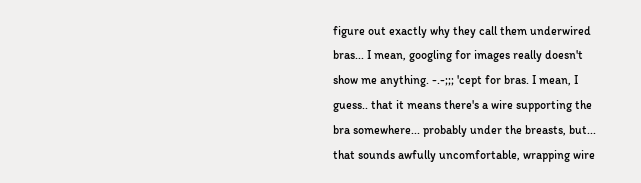figure out exactly why they call them underwired bras... I mean, googling for images really doesn't show me anything. -.-;;; 'cept for bras. I mean, I guess.. that it means there's a wire supporting the bra somewhere... probably under the breasts, but... that sounds awfully uncomfortable, wrapping wire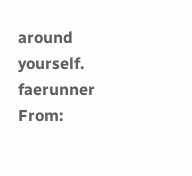around yourself.
faerunner From: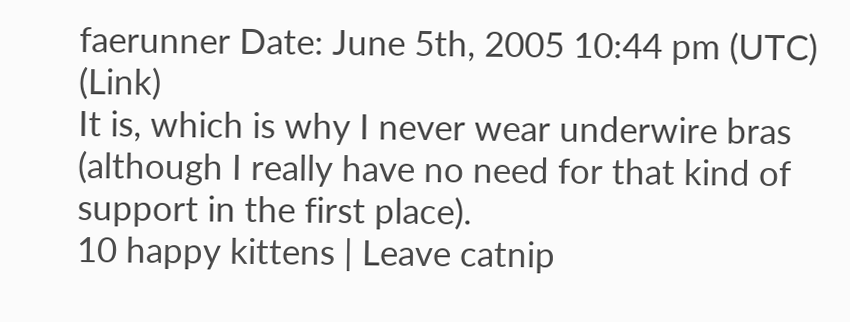faerunner Date: June 5th, 2005 10:44 pm (UTC) (Link)
It is, which is why I never wear underwire bras (although I really have no need for that kind of support in the first place).
10 happy kittens | Leave catnip